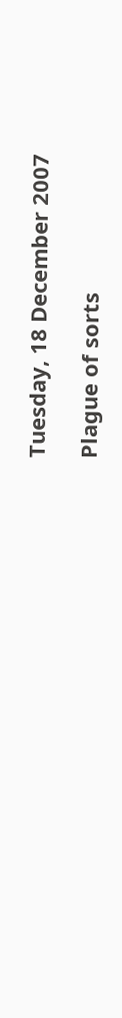Tuesday, 18 December 2007

Plague of sorts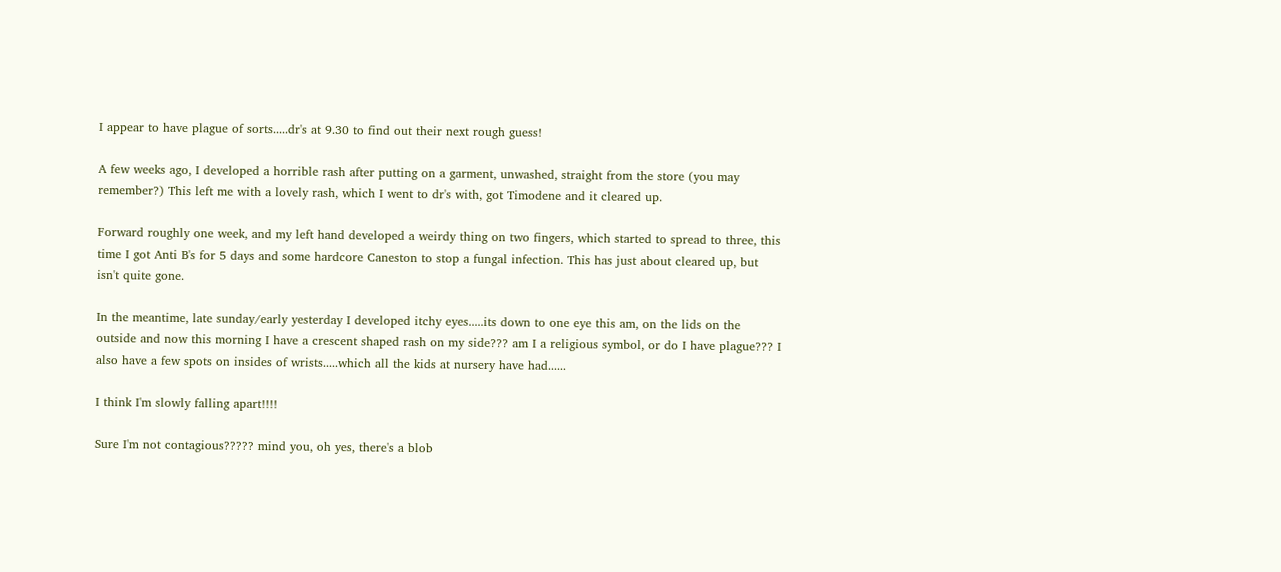I appear to have plague of sorts.....dr's at 9.30 to find out their next rough guess!

A few weeks ago, I developed a horrible rash after putting on a garment, unwashed, straight from the store (you may remember?) This left me with a lovely rash, which I went to dr's with, got Timodene and it cleared up.

Forward roughly one week, and my left hand developed a weirdy thing on two fingers, which started to spread to three, this time I got Anti B's for 5 days and some hardcore Caneston to stop a fungal infection. This has just about cleared up, but isn't quite gone.

In the meantime, late sunday/early yesterday I developed itchy eyes.....its down to one eye this am, on the lids on the outside and now this morning I have a crescent shaped rash on my side??? am I a religious symbol, or do I have plague??? I also have a few spots on insides of wrists.....which all the kids at nursery have had......

I think I'm slowly falling apart!!!!

Sure I'm not contagious????? mind you, oh yes, there's a blob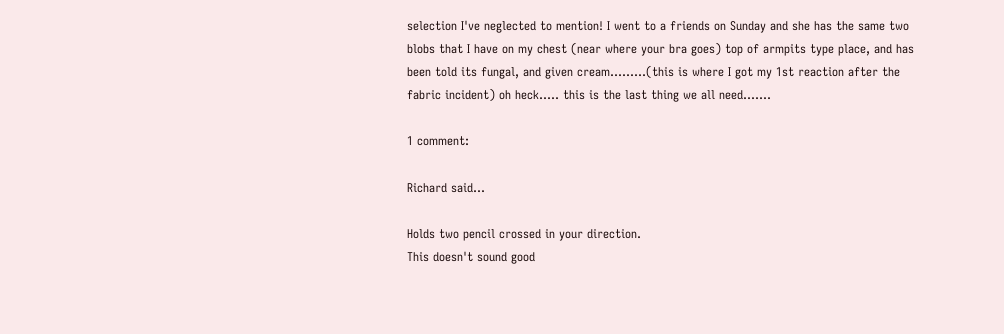selection I've neglected to mention! I went to a friends on Sunday and she has the same two blobs that I have on my chest (near where your bra goes) top of armpits type place, and has been told its fungal, and given cream.........(this is where I got my 1st reaction after the fabric incident) oh heck..... this is the last thing we all need.......

1 comment:

Richard said...

Holds two pencil crossed in your direction.
This doesn't sound good